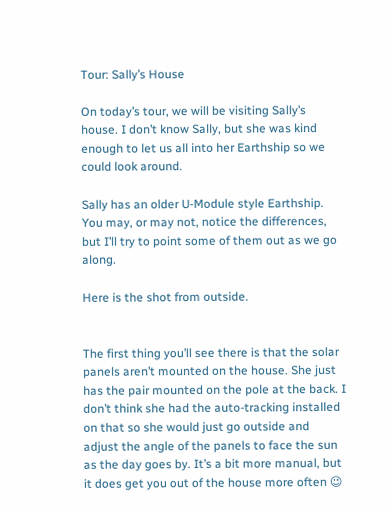Tour: Sally’s House

On today’s tour, we will be visiting Sally’s house. I don’t know Sally, but she was kind enough to let us all into her Earthship so we could look around.

Sally has an older U-Module style Earthship. You may, or may not, notice the differences, but I’ll try to point some of them out as we go along.

Here is the shot from outside.


The first thing you’ll see there is that the solar panels aren’t mounted on the house. She just has the pair mounted on the pole at the back. I don’t think she had the auto-tracking installed on that so she would just go outside and adjust the angle of the panels to face the sun as the day goes by. It’s a bit more manual, but it does get you out of the house more often 😉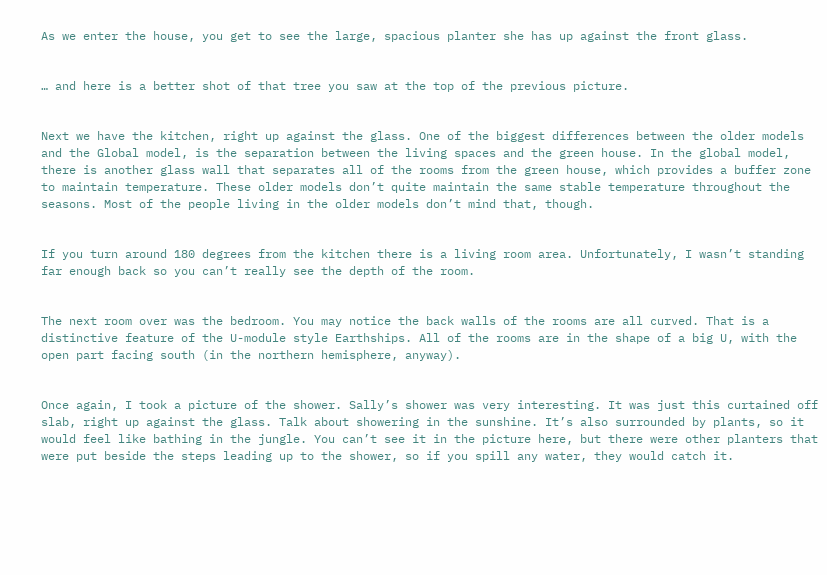As we enter the house, you get to see the large, spacious planter she has up against the front glass.


… and here is a better shot of that tree you saw at the top of the previous picture.


Next we have the kitchen, right up against the glass. One of the biggest differences between the older models and the Global model, is the separation between the living spaces and the green house. In the global model, there is another glass wall that separates all of the rooms from the green house, which provides a buffer zone to maintain temperature. These older models don’t quite maintain the same stable temperature throughout the seasons. Most of the people living in the older models don’t mind that, though.


If you turn around 180 degrees from the kitchen there is a living room area. Unfortunately, I wasn’t standing far enough back so you can’t really see the depth of the room.


The next room over was the bedroom. You may notice the back walls of the rooms are all curved. That is a distinctive feature of the U-module style Earthships. All of the rooms are in the shape of a big U, with the open part facing south (in the northern hemisphere, anyway).


Once again, I took a picture of the shower. Sally’s shower was very interesting. It was just this curtained off slab, right up against the glass. Talk about showering in the sunshine. It’s also surrounded by plants, so it would feel like bathing in the jungle. You can’t see it in the picture here, but there were other planters that were put beside the steps leading up to the shower, so if you spill any water, they would catch it.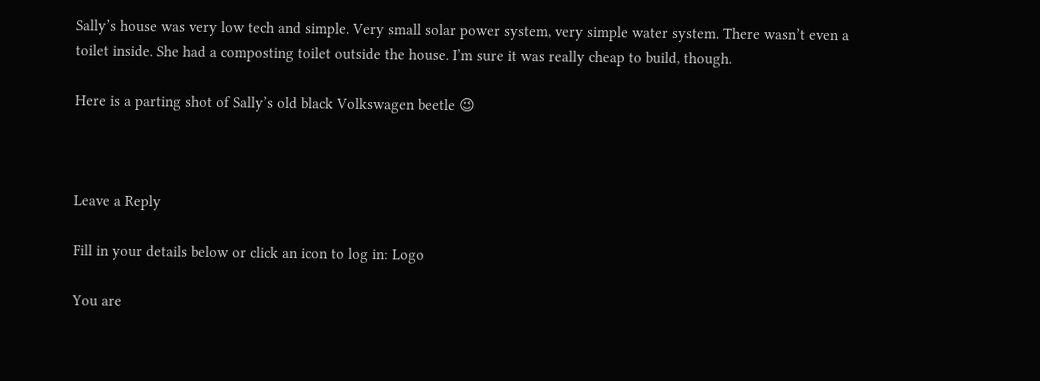Sally’s house was very low tech and simple. Very small solar power system, very simple water system. There wasn’t even a toilet inside. She had a composting toilet outside the house. I’m sure it was really cheap to build, though.

Here is a parting shot of Sally’s old black Volkswagen beetle 😉



Leave a Reply

Fill in your details below or click an icon to log in: Logo

You are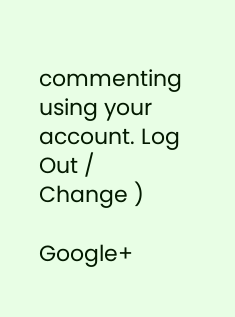commenting using your account. Log Out /  Change )

Google+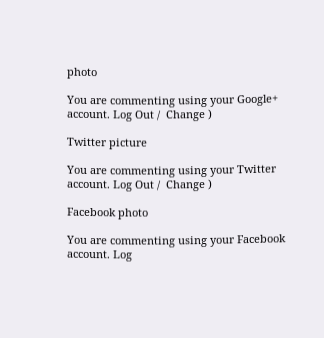photo

You are commenting using your Google+ account. Log Out /  Change )

Twitter picture

You are commenting using your Twitter account. Log Out /  Change )

Facebook photo

You are commenting using your Facebook account. Log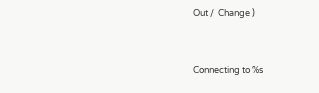Out /  Change )


Connecting to %s